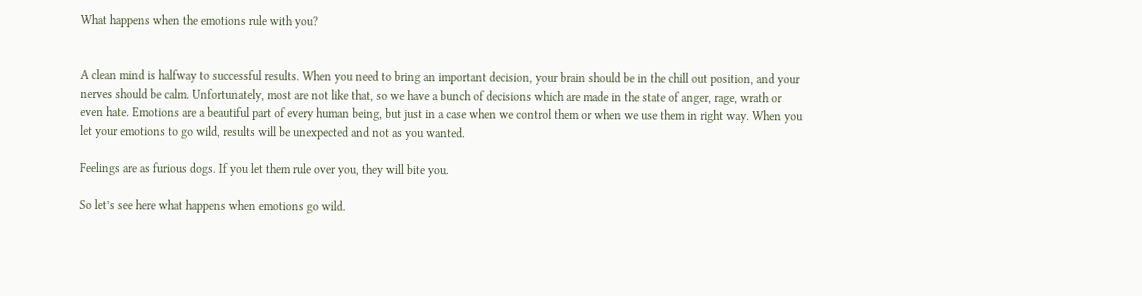What happens when the emotions rule with you?


A clean mind is halfway to successful results. When you need to bring an important decision, your brain should be in the chill out position, and your nerves should be calm. Unfortunately, most are not like that, so we have a bunch of decisions which are made in the state of anger, rage, wrath or even hate. Emotions are a beautiful part of every human being, but just in a case when we control them or when we use them in right way. When you let your emotions to go wild, results will be unexpected and not as you wanted.

Feelings are as furious dogs. If you let them rule over you, they will bite you.

So let’s see here what happens when emotions go wild.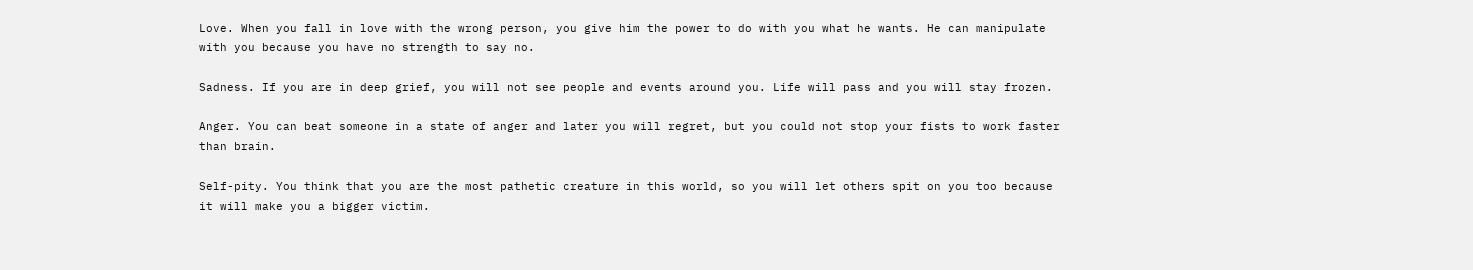Love. When you fall in love with the wrong person, you give him the power to do with you what he wants. He can manipulate with you because you have no strength to say no.

Sadness. If you are in deep grief, you will not see people and events around you. Life will pass and you will stay frozen.

Anger. You can beat someone in a state of anger and later you will regret, but you could not stop your fists to work faster than brain.

Self-pity. You think that you are the most pathetic creature in this world, so you will let others spit on you too because it will make you a bigger victim.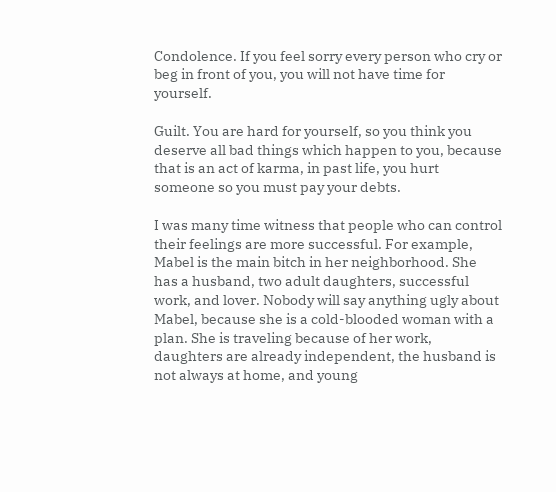Condolence. If you feel sorry every person who cry or beg in front of you, you will not have time for yourself.

Guilt. You are hard for yourself, so you think you deserve all bad things which happen to you, because that is an act of karma, in past life, you hurt someone so you must pay your debts.

I was many time witness that people who can control their feelings are more successful. For example, Mabel is the main bitch in her neighborhood. She has a husband, two adult daughters, successful work, and lover. Nobody will say anything ugly about Mabel, because she is a cold-blooded woman with a plan. She is traveling because of her work, daughters are already independent, the husband is not always at home, and young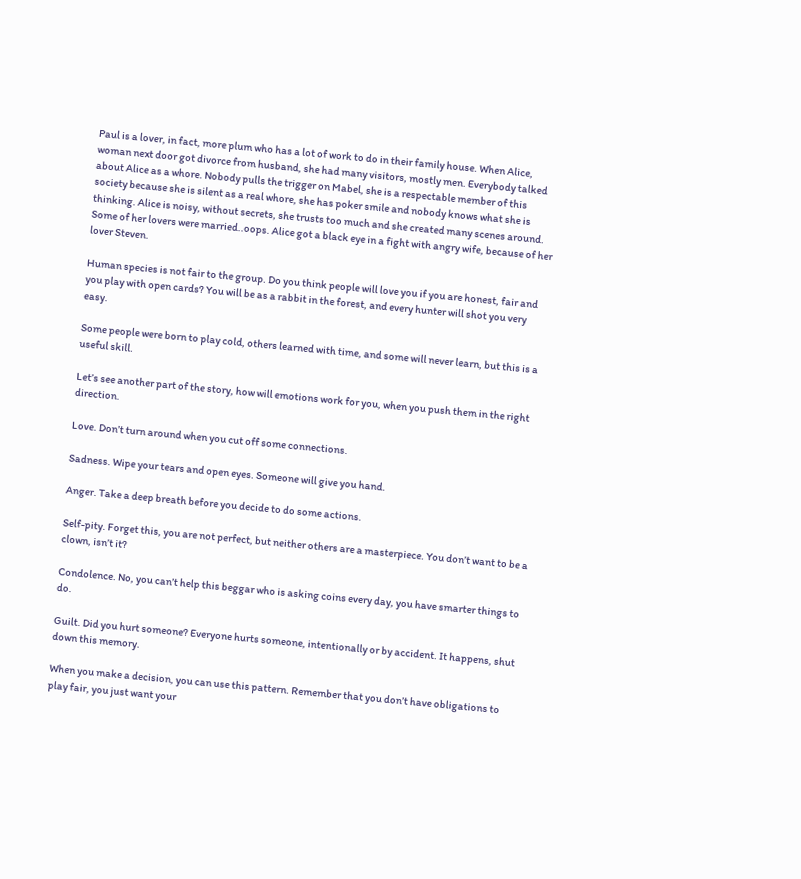Paul is a lover, in fact, more plum who has a lot of work to do in their family house. When Alice, woman next door got divorce from husband, she had many visitors, mostly men. Everybody talked about Alice as a whore. Nobody pulls the trigger on Mabel, she is a respectable member of this society because she is silent as a real whore, she has poker smile and nobody knows what she is thinking. Alice is noisy, without secrets, she trusts too much and she created many scenes around. Some of her lovers were married..oops. Alice got a black eye in a fight with angry wife, because of her lover Steven.

Human species is not fair to the group. Do you think people will love you if you are honest, fair and you play with open cards? You will be as a rabbit in the forest, and every hunter will shot you very easy.

Some people were born to play cold, others learned with time, and some will never learn, but this is a useful skill.

Let’s see another part of the story, how will emotions work for you, when you push them in the right direction.

Love. Don’t turn around when you cut off some connections.

Sadness. Wipe your tears and open eyes. Someone will give you hand.

Anger. Take a deep breath before you decide to do some actions.

Self-pity. Forget this, you are not perfect, but neither others are a masterpiece. You don’t want to be a clown, isn’t it?

Condolence. No, you can’t help this beggar who is asking coins every day, you have smarter things to do.

Guilt. Did you hurt someone? Everyone hurts someone, intentionally or by accident. It happens, shut down this memory.

When you make a decision, you can use this pattern. Remember that you don’t have obligations to play fair, you just want your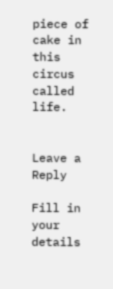piece of cake in this circus called life.


Leave a Reply

Fill in your details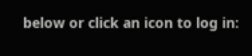below or click an icon to log in: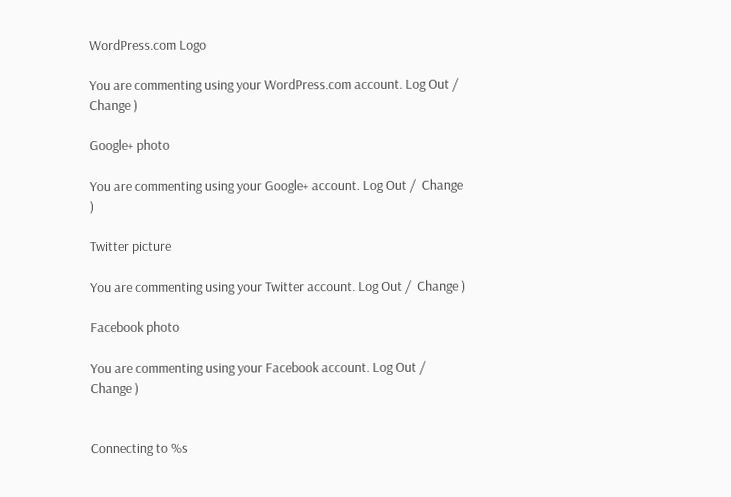WordPress.com Logo

You are commenting using your WordPress.com account. Log Out /  Change )

Google+ photo

You are commenting using your Google+ account. Log Out /  Change )

Twitter picture

You are commenting using your Twitter account. Log Out /  Change )

Facebook photo

You are commenting using your Facebook account. Log Out /  Change )


Connecting to %s